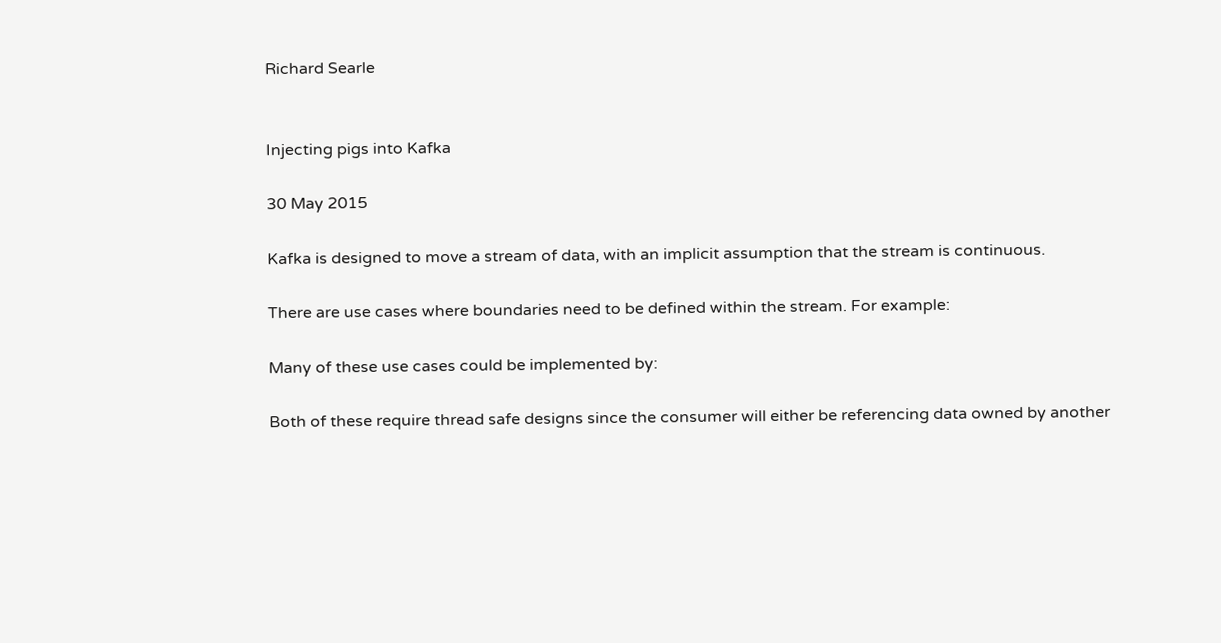Richard Searle


Injecting pigs into Kafka

30 May 2015

Kafka is designed to move a stream of data, with an implicit assumption that the stream is continuous.

There are use cases where boundaries need to be defined within the stream. For example:

Many of these use cases could be implemented by:

Both of these require thread safe designs since the consumer will either be referencing data owned by another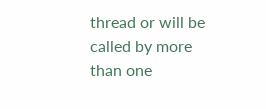thread or will be called by more than one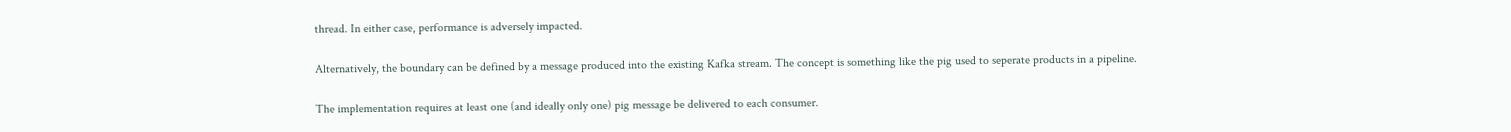thread. In either case, performance is adversely impacted.

Alternatively, the boundary can be defined by a message produced into the existing Kafka stream. The concept is something like the pig used to seperate products in a pipeline.

The implementation requires at least one (and ideally only one) pig message be delivered to each consumer.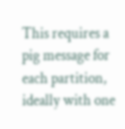This requires a pig message for each partition, ideally with one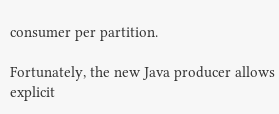consumer per partition.

Fortunately, the new Java producer allows explicit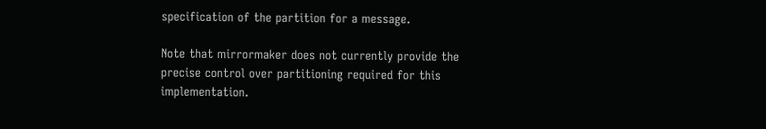specification of the partition for a message.

Note that mirrormaker does not currently provide the precise control over partitioning required for this implementation.